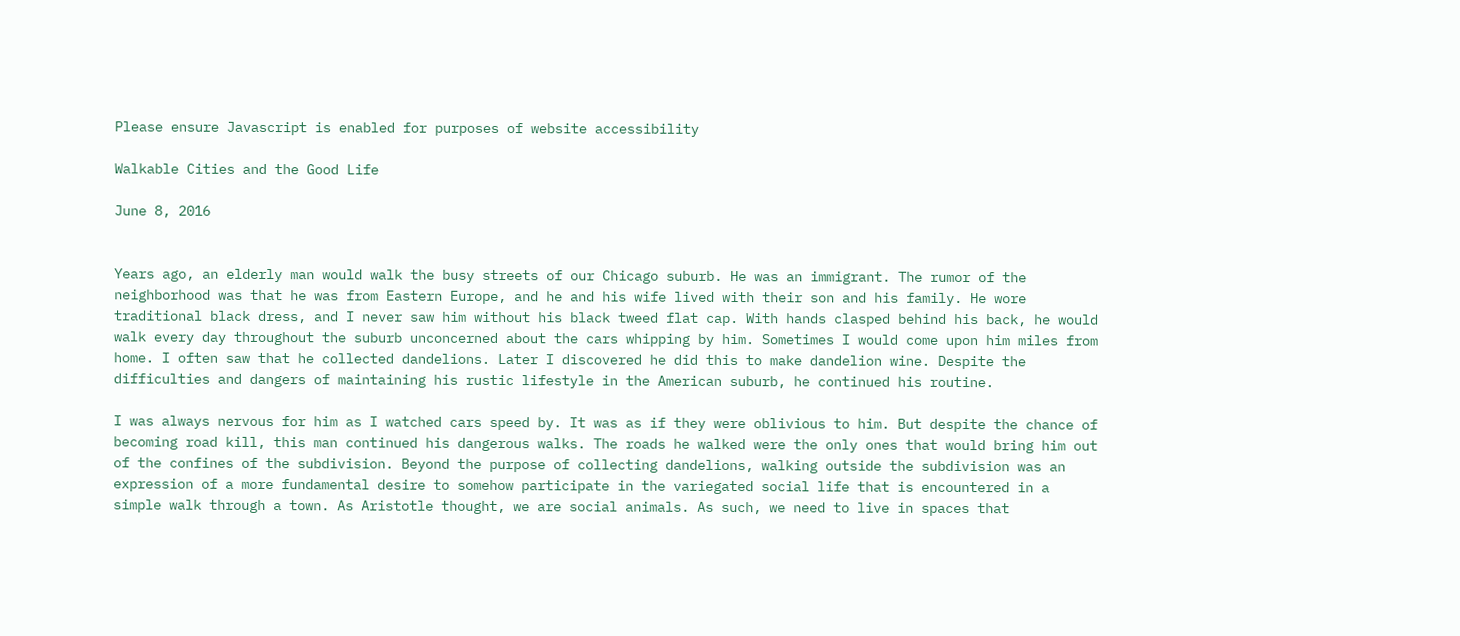Please ensure Javascript is enabled for purposes of website accessibility

Walkable Cities and the Good Life

June 8, 2016


Years ago, an elderly man would walk the busy streets of our Chicago suburb. He was an immigrant. The rumor of the neighborhood was that he was from Eastern Europe, and he and his wife lived with their son and his family. He wore traditional black dress, and I never saw him without his black tweed flat cap. With hands clasped behind his back, he would walk every day throughout the suburb unconcerned about the cars whipping by him. Sometimes I would come upon him miles from home. I often saw that he collected dandelions. Later I discovered he did this to make dandelion wine. Despite the difficulties and dangers of maintaining his rustic lifestyle in the American suburb, he continued his routine.

I was always nervous for him as I watched cars speed by. It was as if they were oblivious to him. But despite the chance of becoming road kill, this man continued his dangerous walks. The roads he walked were the only ones that would bring him out of the confines of the subdivision. Beyond the purpose of collecting dandelions, walking outside the subdivision was an expression of a more fundamental desire to somehow participate in the variegated social life that is encountered in a simple walk through a town. As Aristotle thought, we are social animals. As such, we need to live in spaces that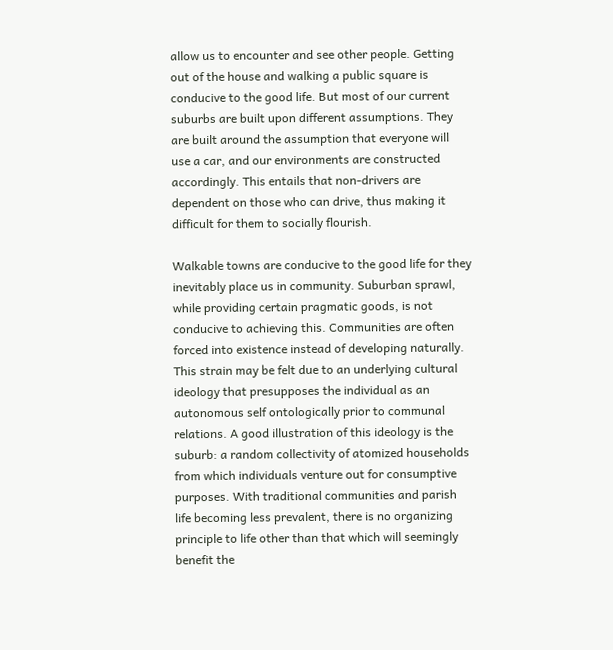allow us to encounter and see other people. Getting out of the house and walking a public square is conducive to the good life. But most of our current suburbs are built upon different assumptions. They are built around the assumption that everyone will use a car, and our environments are constructed accordingly. This entails that non-drivers are dependent on those who can drive, thus making it difficult for them to socially flourish.

Walkable towns are conducive to the good life for they inevitably place us in community. Suburban sprawl, while providing certain pragmatic goods, is not conducive to achieving this. Communities are often forced into existence instead of developing naturally. This strain may be felt due to an underlying cultural ideology that presupposes the individual as an autonomous self ontologically prior to communal relations. A good illustration of this ideology is the suburb: a random collectivity of atomized households from which individuals venture out for consumptive purposes. With traditional communities and parish life becoming less prevalent, there is no organizing principle to life other than that which will seemingly benefit the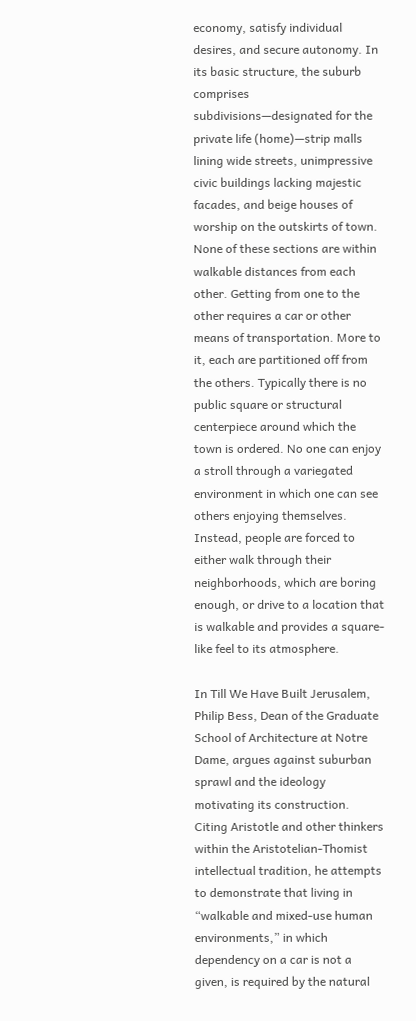economy, satisfy individual desires, and secure autonomy. In its basic structure, the suburb comprises subdivisions—designated for the private life (home)—strip malls lining wide streets, unimpressive civic buildings lacking majestic facades, and beige houses of worship on the outskirts of town. None of these sections are within walkable distances from each other. Getting from one to the other requires a car or other means of transportation. More to it, each are partitioned off from the others. Typically there is no public square or structural centerpiece around which the town is ordered. No one can enjoy a stroll through a variegated environment in which one can see others enjoying themselves. Instead, people are forced to either walk through their neighborhoods, which are boring enough, or drive to a location that is walkable and provides a square-like feel to its atmosphere.

In Till We Have Built Jerusalem, Philip Bess, Dean of the Graduate School of Architecture at Notre Dame, argues against suburban sprawl and the ideology motivating its construction. Citing Aristotle and other thinkers within the Aristotelian-Thomist intellectual tradition, he attempts to demonstrate that living in “walkable and mixed-use human environments,” in which dependency on a car is not a given, is required by the natural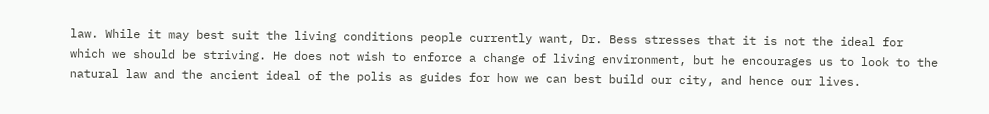law. While it may best suit the living conditions people currently want, Dr. Bess stresses that it is not the ideal for which we should be striving. He does not wish to enforce a change of living environment, but he encourages us to look to the natural law and the ancient ideal of the polis as guides for how we can best build our city, and hence our lives.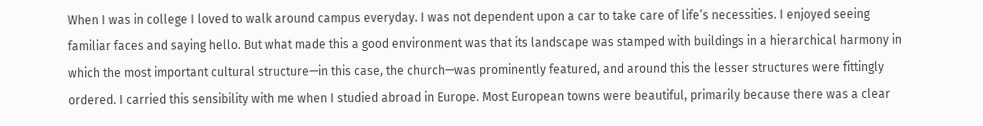When I was in college I loved to walk around campus everyday. I was not dependent upon a car to take care of life’s necessities. I enjoyed seeing familiar faces and saying hello. But what made this a good environment was that its landscape was stamped with buildings in a hierarchical harmony in which the most important cultural structure—in this case, the church—was prominently featured, and around this the lesser structures were fittingly ordered. I carried this sensibility with me when I studied abroad in Europe. Most European towns were beautiful, primarily because there was a clear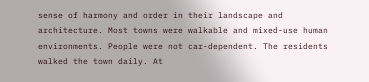sense of harmony and order in their landscape and architecture. Most towns were walkable and mixed-use human environments. People were not car-dependent. The residents walked the town daily. At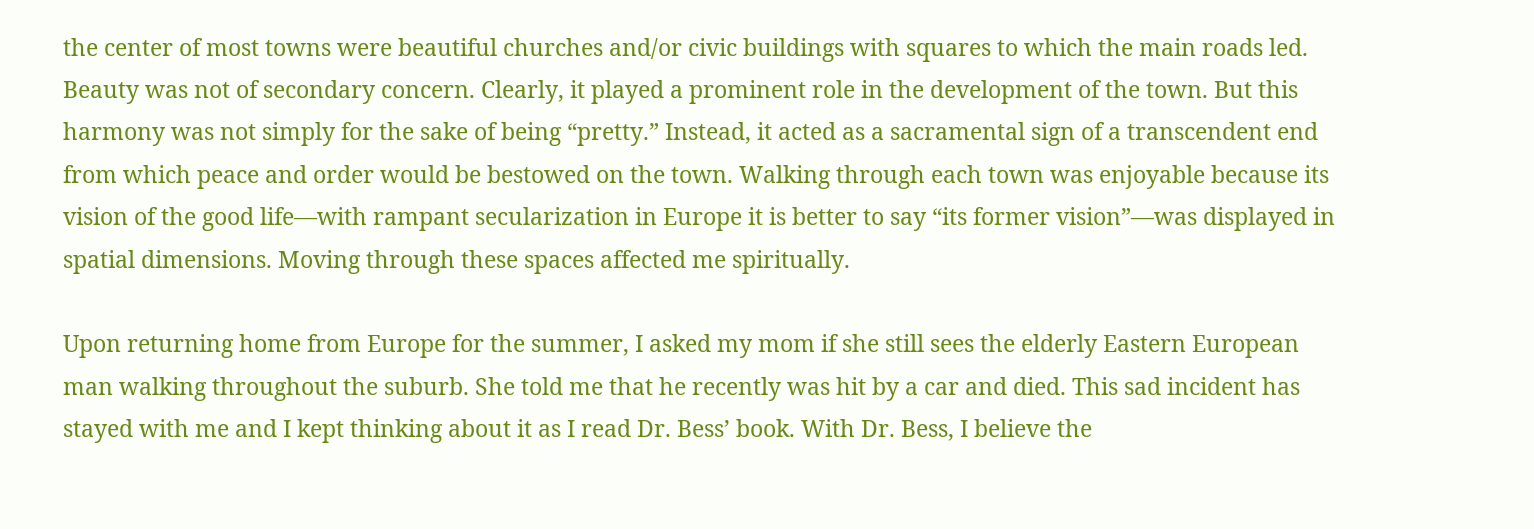the center of most towns were beautiful churches and/or civic buildings with squares to which the main roads led. Beauty was not of secondary concern. Clearly, it played a prominent role in the development of the town. But this harmony was not simply for the sake of being “pretty.” Instead, it acted as a sacramental sign of a transcendent end from which peace and order would be bestowed on the town. Walking through each town was enjoyable because its vision of the good life—with rampant secularization in Europe it is better to say “its former vision”—was displayed in spatial dimensions. Moving through these spaces affected me spiritually.

Upon returning home from Europe for the summer, I asked my mom if she still sees the elderly Eastern European man walking throughout the suburb. She told me that he recently was hit by a car and died. This sad incident has stayed with me and I kept thinking about it as I read Dr. Bess’ book. With Dr. Bess, I believe the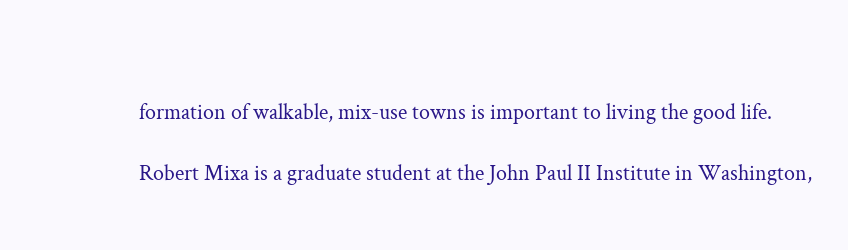formation of walkable, mix-use towns is important to living the good life.

Robert Mixa is a graduate student at the John Paul II Institute in Washington,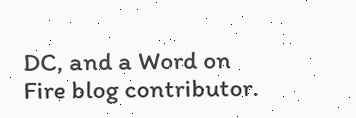DC, and a Word on Fire blog contributor.